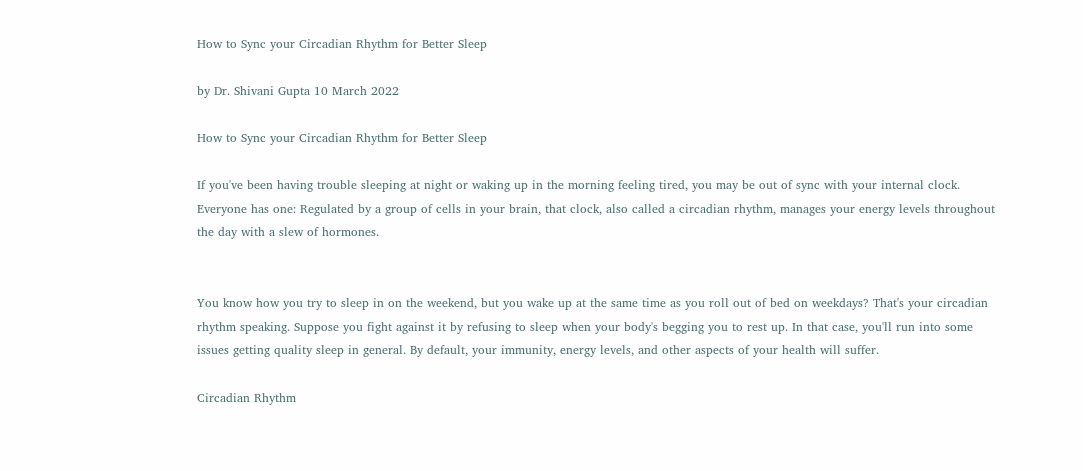How to Sync your Circadian Rhythm for Better Sleep

by Dr. Shivani Gupta 10 March 2022

How to Sync your Circadian Rhythm for Better Sleep

If you've been having trouble sleeping at night or waking up in the morning feeling tired, you may be out of sync with your internal clock. Everyone has one: Regulated by a group of cells in your brain, that clock, also called a circadian rhythm, manages your energy levels throughout the day with a slew of hormones.


You know how you try to sleep in on the weekend, but you wake up at the same time as you roll out of bed on weekdays? That's your circadian rhythm speaking. Suppose you fight against it by refusing to sleep when your body's begging you to rest up. In that case, you'll run into some issues getting quality sleep in general. By default, your immunity, energy levels, and other aspects of your health will suffer.

Circadian Rhythm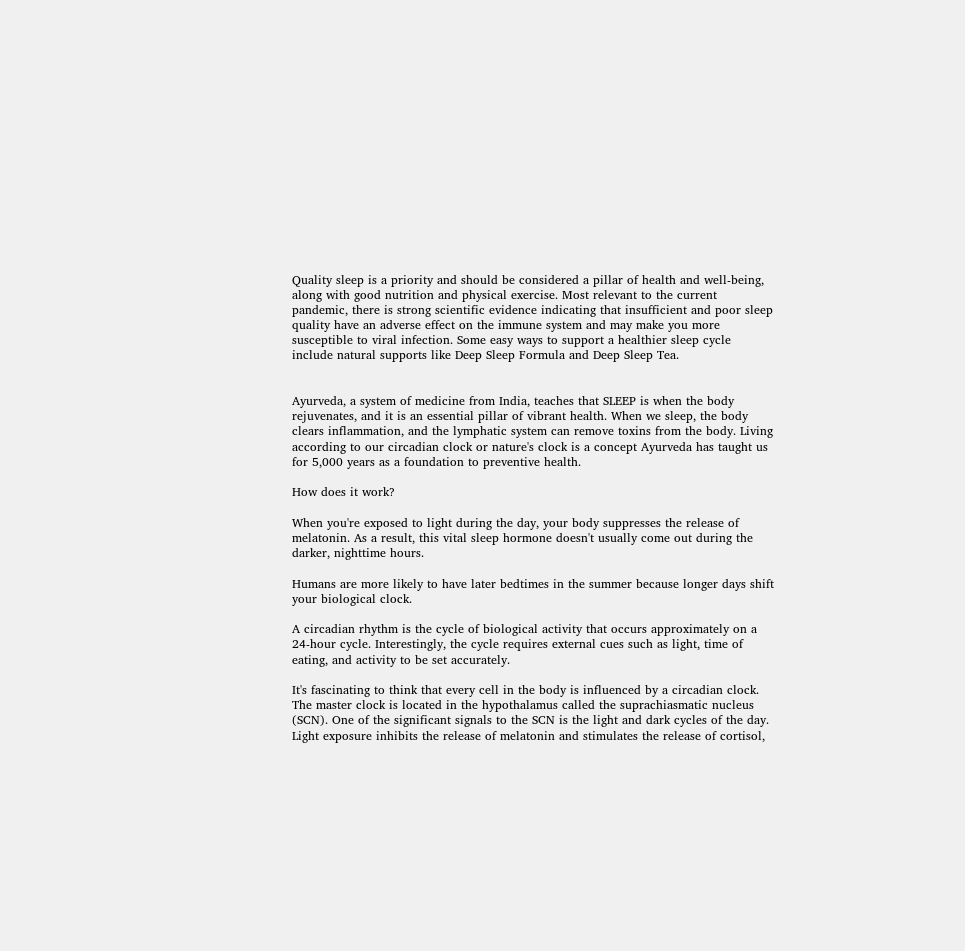Quality sleep is a priority and should be considered a pillar of health and well-being, along with good nutrition and physical exercise. Most relevant to the current pandemic, there is strong scientific evidence indicating that insufficient and poor sleep quality have an adverse effect on the immune system and may make you more susceptible to viral infection. Some easy ways to support a healthier sleep cycle include natural supports like Deep Sleep Formula and Deep Sleep Tea.


Ayurveda, a system of medicine from India, teaches that SLEEP is when the body rejuvenates, and it is an essential pillar of vibrant health. When we sleep, the body clears inflammation, and the lymphatic system can remove toxins from the body. Living according to our circadian clock or nature's clock is a concept Ayurveda has taught us for 5,000 years as a foundation to preventive health.

How does it work?

When you're exposed to light during the day, your body suppresses the release of melatonin. As a result, this vital sleep hormone doesn't usually come out during the darker, nighttime hours.

Humans are more likely to have later bedtimes in the summer because longer days shift your biological clock.

A circadian rhythm is the cycle of biological activity that occurs approximately on a 24-hour cycle. Interestingly, the cycle requires external cues such as light, time of eating, and activity to be set accurately.

It's fascinating to think that every cell in the body is influenced by a circadian clock. The master clock is located in the hypothalamus called the suprachiasmatic nucleus (SCN). One of the significant signals to the SCN is the light and dark cycles of the day. Light exposure inhibits the release of melatonin and stimulates the release of cortisol,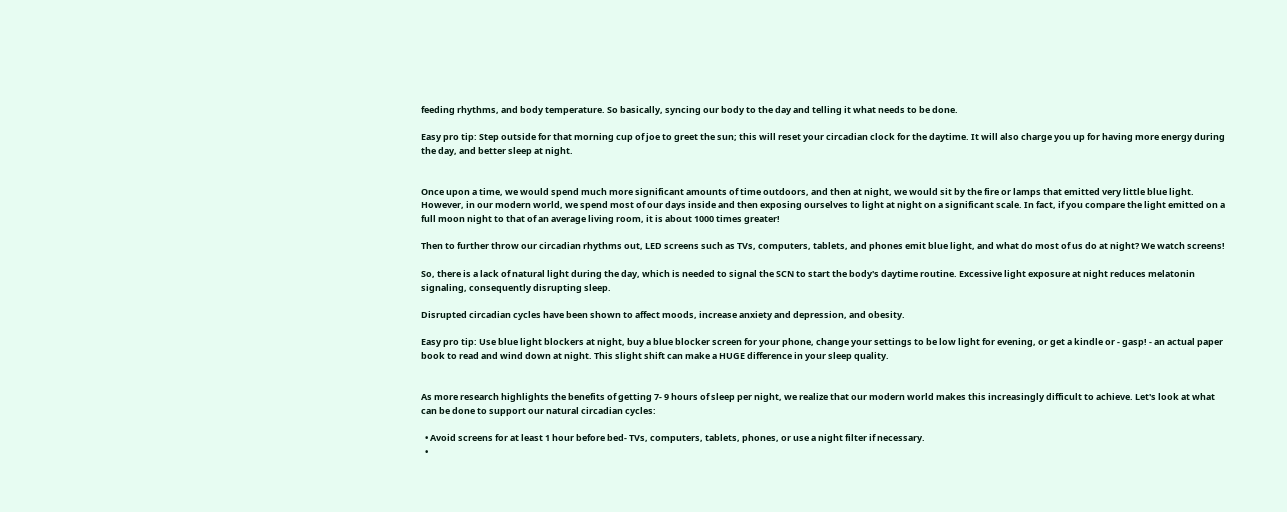feeding rhythms, and body temperature. So basically, syncing our body to the day and telling it what needs to be done.

Easy pro tip: Step outside for that morning cup of joe to greet the sun; this will reset your circadian clock for the daytime. It will also charge you up for having more energy during the day, and better sleep at night.


Once upon a time, we would spend much more significant amounts of time outdoors, and then at night, we would sit by the fire or lamps that emitted very little blue light. However, in our modern world, we spend most of our days inside and then exposing ourselves to light at night on a significant scale. In fact, if you compare the light emitted on a full moon night to that of an average living room, it is about 1000 times greater!

Then to further throw our circadian rhythms out, LED screens such as TVs, computers, tablets, and phones emit blue light, and what do most of us do at night? We watch screens!

So, there is a lack of natural light during the day, which is needed to signal the SCN to start the body's daytime routine. Excessive light exposure at night reduces melatonin signaling, consequently disrupting sleep.

Disrupted circadian cycles have been shown to affect moods, increase anxiety and depression, and obesity.

Easy pro tip: Use blue light blockers at night, buy a blue blocker screen for your phone, change your settings to be low light for evening, or get a kindle or - gasp! - an actual paper book to read and wind down at night. This slight shift can make a HUGE difference in your sleep quality.


As more research highlights the benefits of getting 7- 9 hours of sleep per night, we realize that our modern world makes this increasingly difficult to achieve. Let's look at what can be done to support our natural circadian cycles:

  • Avoid screens for at least 1 hour before bed- TVs, computers, tablets, phones, or use a night filter if necessary.
  •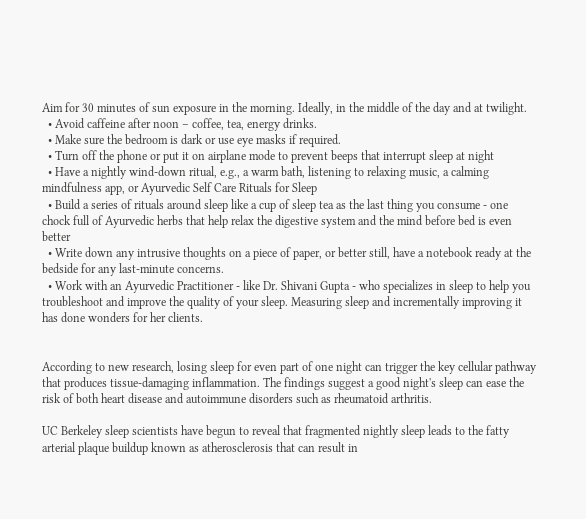Aim for 30 minutes of sun exposure in the morning. Ideally, in the middle of the day and at twilight.
  • Avoid caffeine after noon – coffee, tea, energy drinks.
  • Make sure the bedroom is dark or use eye masks if required.
  • Turn off the phone or put it on airplane mode to prevent beeps that interrupt sleep at night
  • Have a nightly wind-down ritual, e.g., a warm bath, listening to relaxing music, a calming mindfulness app, or Ayurvedic Self Care Rituals for Sleep
  • Build a series of rituals around sleep like a cup of sleep tea as the last thing you consume - one chock full of Ayurvedic herbs that help relax the digestive system and the mind before bed is even better
  • Write down any intrusive thoughts on a piece of paper, or better still, have a notebook ready at the bedside for any last-minute concerns.
  • Work with an Ayurvedic Practitioner - like Dr. Shivani Gupta - who specializes in sleep to help you troubleshoot and improve the quality of your sleep. Measuring sleep and incrementally improving it has done wonders for her clients.


According to new research, losing sleep for even part of one night can trigger the key cellular pathway that produces tissue-damaging inflammation. The findings suggest a good night's sleep can ease the risk of both heart disease and autoimmune disorders such as rheumatoid arthritis.

UC Berkeley sleep scientists have begun to reveal that fragmented nightly sleep leads to the fatty arterial plaque buildup known as atherosclerosis that can result in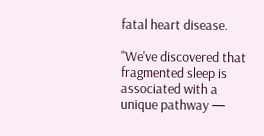fatal heart disease.

"We've discovered that fragmented sleep is associated with a unique pathway —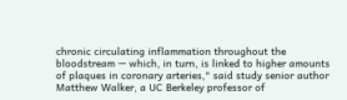chronic circulating inflammation throughout the bloodstream — which, in turn, is linked to higher amounts of plaques in coronary arteries," said study senior author Matthew Walker, a UC Berkeley professor of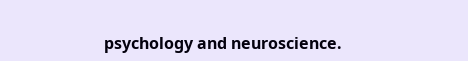psychology and neuroscience.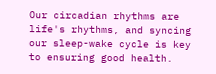Our circadian rhythms are life's rhythms, and syncing our sleep-wake cycle is key to ensuring good health.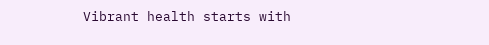Vibrant health starts with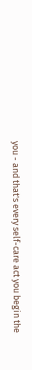you - and that's every self-care act you begin the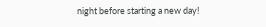night before starting a new day!